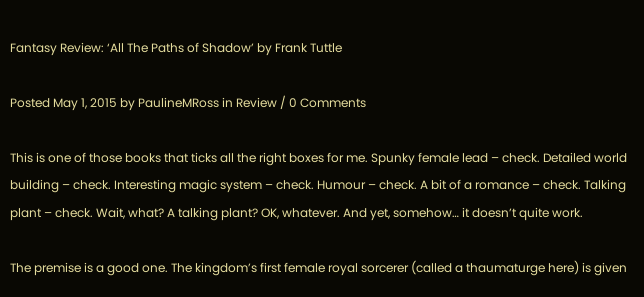Fantasy Review: ‘All The Paths of Shadow’ by Frank Tuttle

Posted May 1, 2015 by PaulineMRoss in Review / 0 Comments

This is one of those books that ticks all the right boxes for me. Spunky female lead – check. Detailed world building – check. Interesting magic system – check. Humour – check. A bit of a romance – check. Talking plant – check. Wait, what? A talking plant? OK, whatever. And yet, somehow… it doesn’t quite work.

The premise is a good one. The kingdom’s first female royal sorcerer (called a thaumaturge here) is given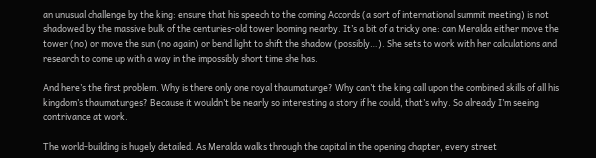an unusual challenge by the king: ensure that his speech to the coming Accords (a sort of international summit meeting) is not shadowed by the massive bulk of the centuries-old tower looming nearby. It’s a bit of a tricky one: can Meralda either move the tower (no) or move the sun (no again) or bend light to shift the shadow (possibly…). She sets to work with her calculations and research to come up with a way in the impossibly short time she has.

And here’s the first problem. Why is there only one royal thaumaturge? Why can’t the king call upon the combined skills of all his kingdom’s thaumaturges? Because it wouldn’t be nearly so interesting a story if he could, that’s why. So already I’m seeing contrivance at work.

The world-building is hugely detailed. As Meralda walks through the capital in the opening chapter, every street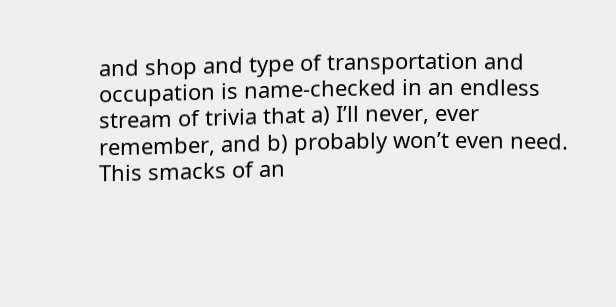and shop and type of transportation and occupation is name-checked in an endless stream of trivia that a) I’ll never, ever remember, and b) probably won’t even need. This smacks of an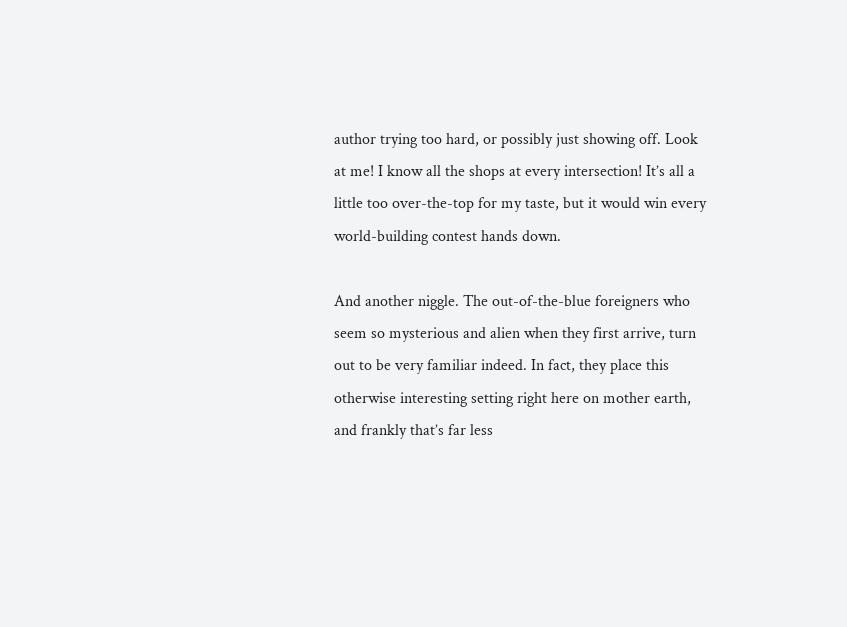author trying too hard, or possibly just showing off. Look at me! I know all the shops at every intersection! It’s all a little too over-the-top for my taste, but it would win every world-building contest hands down.

And another niggle. The out-of-the-blue foreigners who seem so mysterious and alien when they first arrive, turn out to be very familiar indeed. In fact, they place this otherwise interesting setting right here on mother earth, and frankly that’s far less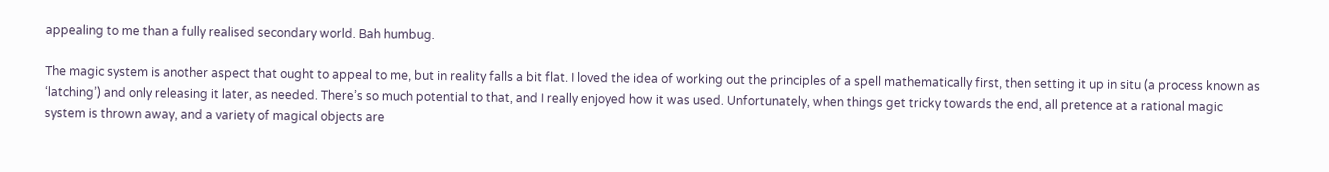appealing to me than a fully realised secondary world. Bah humbug.

The magic system is another aspect that ought to appeal to me, but in reality falls a bit flat. I loved the idea of working out the principles of a spell mathematically first, then setting it up in situ (a process known as ‘latching’) and only releasing it later, as needed. There’s so much potential to that, and I really enjoyed how it was used. Unfortunately, when things get tricky towards the end, all pretence at a rational magic system is thrown away, and a variety of magical objects are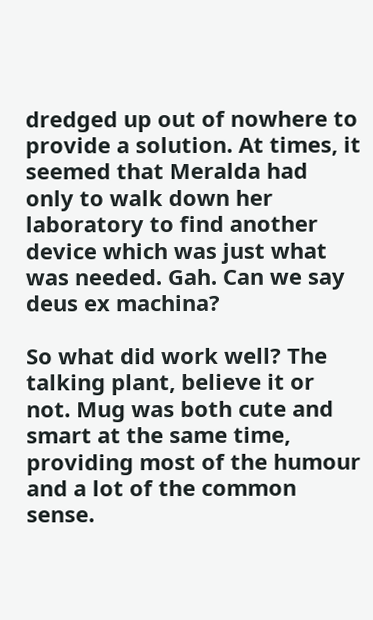dredged up out of nowhere to provide a solution. At times, it seemed that Meralda had only to walk down her laboratory to find another device which was just what was needed. Gah. Can we say deus ex machina?

So what did work well? The talking plant, believe it or not. Mug was both cute and smart at the same time, providing most of the humour and a lot of the common sense.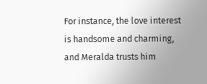For instance, the love interest is handsome and charming, and Meralda trusts him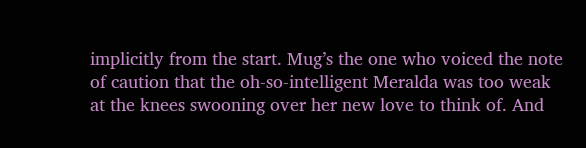implicitly from the start. Mug’s the one who voiced the note of caution that the oh-so-intelligent Meralda was too weak at the knees swooning over her new love to think of. And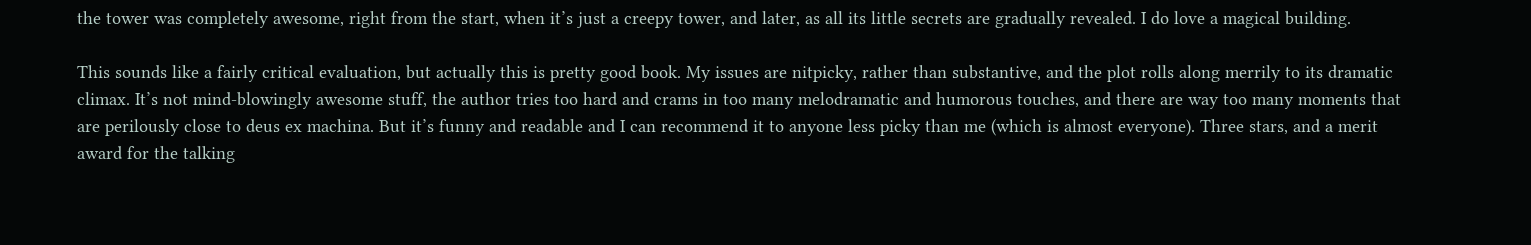the tower was completely awesome, right from the start, when it’s just a creepy tower, and later, as all its little secrets are gradually revealed. I do love a magical building.

This sounds like a fairly critical evaluation, but actually this is pretty good book. My issues are nitpicky, rather than substantive, and the plot rolls along merrily to its dramatic climax. It’s not mind-blowingly awesome stuff, the author tries too hard and crams in too many melodramatic and humorous touches, and there are way too many moments that are perilously close to deus ex machina. But it’s funny and readable and I can recommend it to anyone less picky than me (which is almost everyone). Three stars, and a merit award for the talking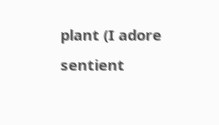plant (I adore sentient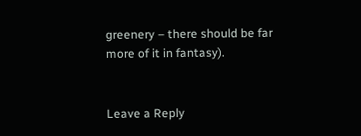greenery – there should be far more of it in fantasy).


Leave a Reply